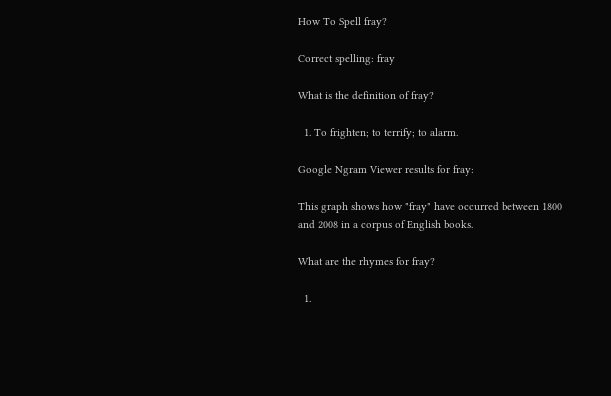How To Spell fray?

Correct spelling: fray

What is the definition of fray?

  1. To frighten; to terrify; to alarm.

Google Ngram Viewer results for fray:

This graph shows how "fray" have occurred between 1800 and 2008 in a corpus of English books.

What are the rhymes for fray?

  1.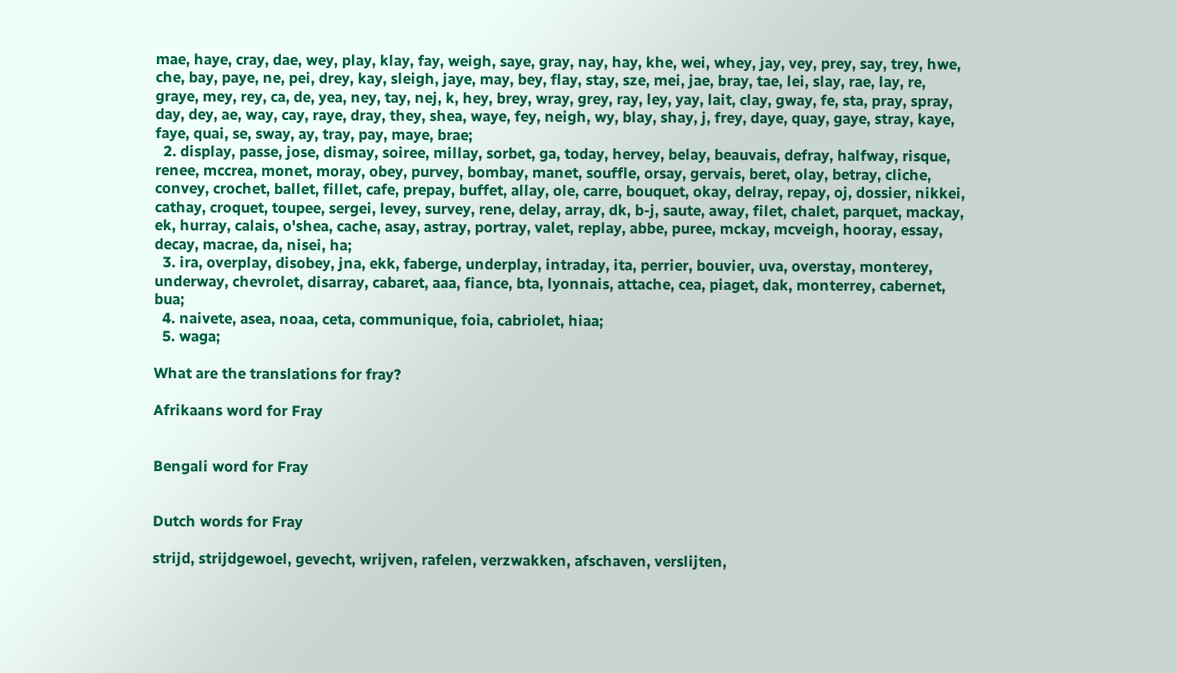mae, haye, cray, dae, wey, play, klay, fay, weigh, saye, gray, nay, hay, khe, wei, whey, jay, vey, prey, say, trey, hwe, che, bay, paye, ne, pei, drey, kay, sleigh, jaye, may, bey, flay, stay, sze, mei, jae, bray, tae, lei, slay, rae, lay, re, graye, mey, rey, ca, de, yea, ney, tay, nej, k, hey, brey, wray, grey, ray, ley, yay, lait, clay, gway, fe, sta, pray, spray, day, dey, ae, way, cay, raye, dray, they, shea, waye, fey, neigh, wy, blay, shay, j, frey, daye, quay, gaye, stray, kaye, faye, quai, se, sway, ay, tray, pay, maye, brae;
  2. display, passe, jose, dismay, soiree, millay, sorbet, ga, today, hervey, belay, beauvais, defray, halfway, risque, renee, mccrea, monet, moray, obey, purvey, bombay, manet, souffle, orsay, gervais, beret, olay, betray, cliche, convey, crochet, ballet, fillet, cafe, prepay, buffet, allay, ole, carre, bouquet, okay, delray, repay, oj, dossier, nikkei, cathay, croquet, toupee, sergei, levey, survey, rene, delay, array, dk, b-j, saute, away, filet, chalet, parquet, mackay, ek, hurray, calais, o'shea, cache, asay, astray, portray, valet, replay, abbe, puree, mckay, mcveigh, hooray, essay, decay, macrae, da, nisei, ha;
  3. ira, overplay, disobey, jna, ekk, faberge, underplay, intraday, ita, perrier, bouvier, uva, overstay, monterey, underway, chevrolet, disarray, cabaret, aaa, fiance, bta, lyonnais, attache, cea, piaget, dak, monterrey, cabernet, bua;
  4. naivete, asea, noaa, ceta, communique, foia, cabriolet, hiaa;
  5. waga;

What are the translations for fray?

Afrikaans word for Fray


Bengali word for Fray


Dutch words for Fray

strijd, strijdgewoel, gevecht, wrijven, rafelen, verzwakken, afschaven, verslijten,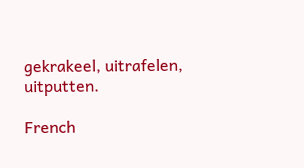gekrakeel, uitrafelen, uitputten.

French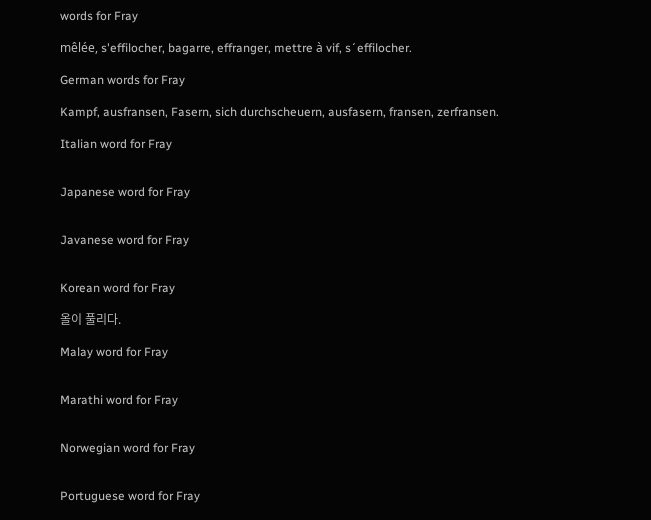words for Fray

mêlée, s'effilocher, bagarre, effranger, mettre à vif, s´effilocher.

German words for Fray

Kampf, ausfransen, Fasern, sich durchscheuern, ausfasern, fransen, zerfransen.

Italian word for Fray


Japanese word for Fray


Javanese word for Fray


Korean word for Fray

올이 풀리다.

Malay word for Fray


Marathi word for Fray


Norwegian word for Fray


Portuguese word for Fray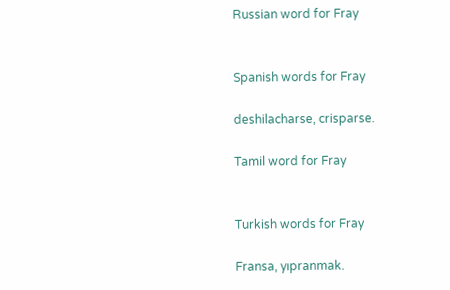Russian word for Fray


Spanish words for Fray

deshilacharse, crisparse.

Tamil word for Fray


Turkish words for Fray

Fransa, yıpranmak.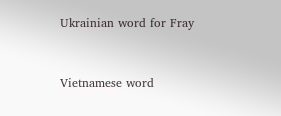Ukrainian word for Fray


Vietnamese word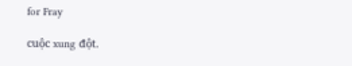for Fray

cuộc xung đột.